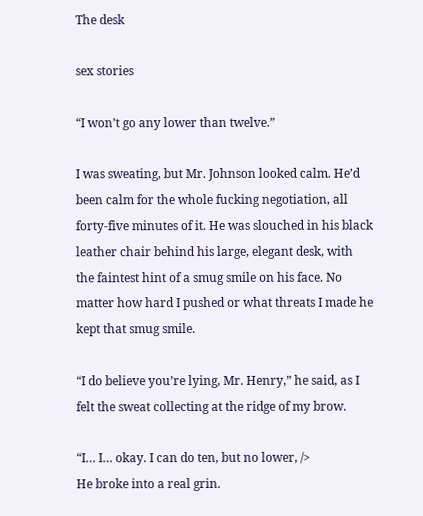The desk

sex stories

“I won’t go any lower than twelve.”

I was sweating, but Mr. Johnson looked calm. He’d been calm for the whole fucking negotiation, all forty-five minutes of it. He was slouched in his black leather chair behind his large, elegant desk, with the faintest hint of a smug smile on his face. No matter how hard I pushed or what threats I made he kept that smug smile.

“I do believe you’re lying, Mr. Henry,” he said, as I felt the sweat collecting at the ridge of my brow.

“I… I… okay. I can do ten, but no lower, />
He broke into a real grin.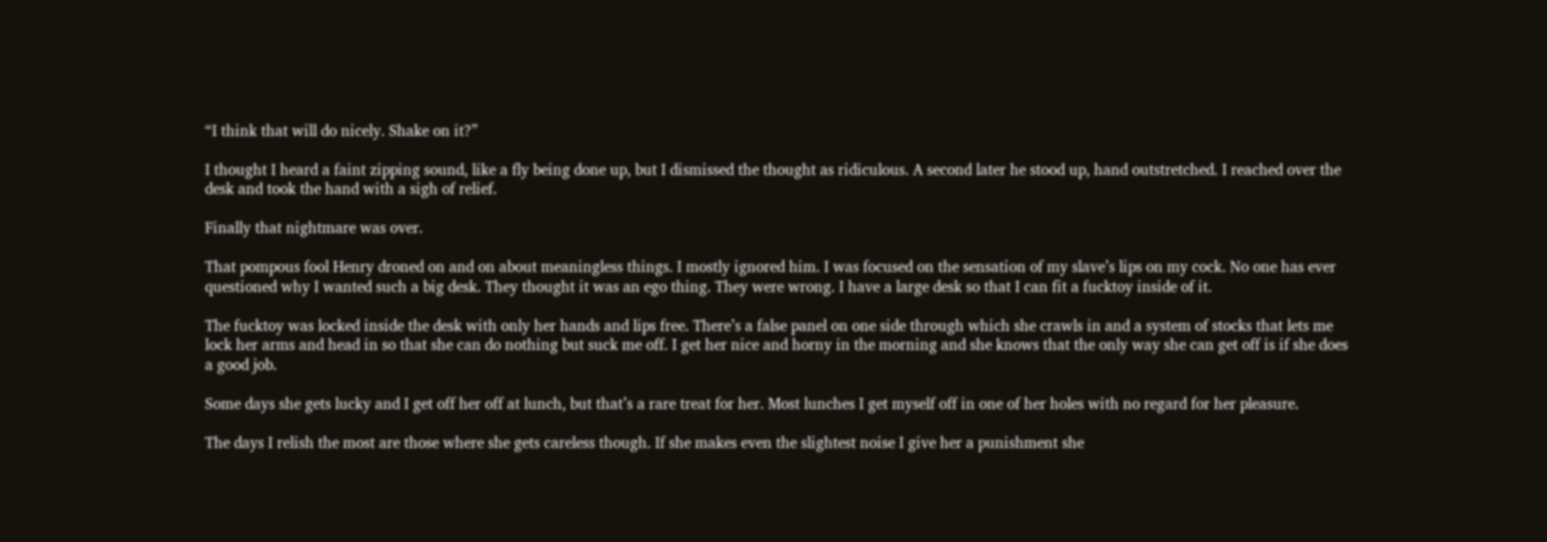“I think that will do nicely. Shake on it?”

I thought I heard a faint zipping sound, like a fly being done up, but I dismissed the thought as ridiculous. A second later he stood up, hand outstretched. I reached over the desk and took the hand with a sigh of relief.

Finally that nightmare was over.

That pompous fool Henry droned on and on about meaningless things. I mostly ignored him. I was focused on the sensation of my slave’s lips on my cock. No one has ever questioned why I wanted such a big desk. They thought it was an ego thing. They were wrong. I have a large desk so that I can fit a fucktoy inside of it.

The fucktoy was locked inside the desk with only her hands and lips free. There’s a false panel on one side through which she crawls in and a system of stocks that lets me lock her arms and head in so that she can do nothing but suck me off. I get her nice and horny in the morning and she knows that the only way she can get off is if she does a good job.

Some days she gets lucky and I get off her off at lunch, but that’s a rare treat for her. Most lunches I get myself off in one of her holes with no regard for her pleasure.

The days I relish the most are those where she gets careless though. If she makes even the slightest noise I give her a punishment she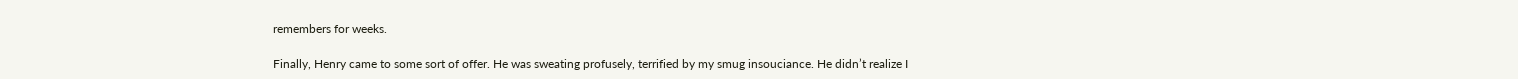remembers for weeks.

Finally, Henry came to some sort of offer. He was sweating profusely, terrified by my smug insouciance. He didn’t realize I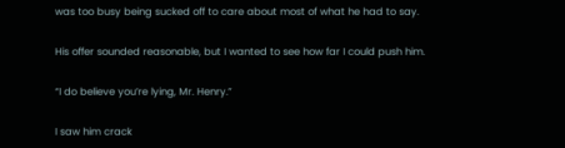was too busy being sucked off to care about most of what he had to say.

His offer sounded reasonable, but I wanted to see how far I could push him.

“I do believe you’re lying, Mr. Henry.”

I saw him crack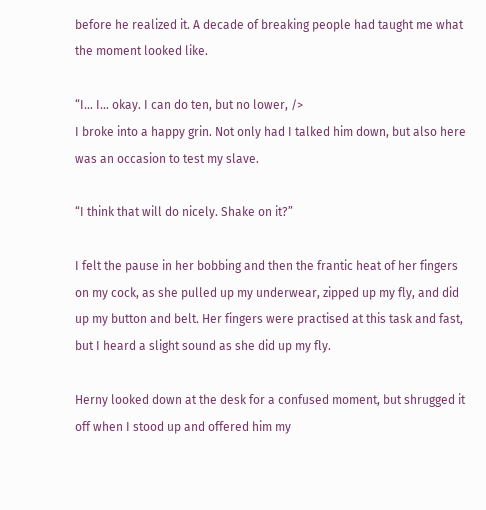before he realized it. A decade of breaking people had taught me what the moment looked like.

“I… I… okay. I can do ten, but no lower, />
I broke into a happy grin. Not only had I talked him down, but also here was an occasion to test my slave.

“I think that will do nicely. Shake on it?”

I felt the pause in her bobbing and then the frantic heat of her fingers on my cock, as she pulled up my underwear, zipped up my fly, and did up my button and belt. Her fingers were practised at this task and fast, but I heard a slight sound as she did up my fly.

Herny looked down at the desk for a confused moment, but shrugged it off when I stood up and offered him my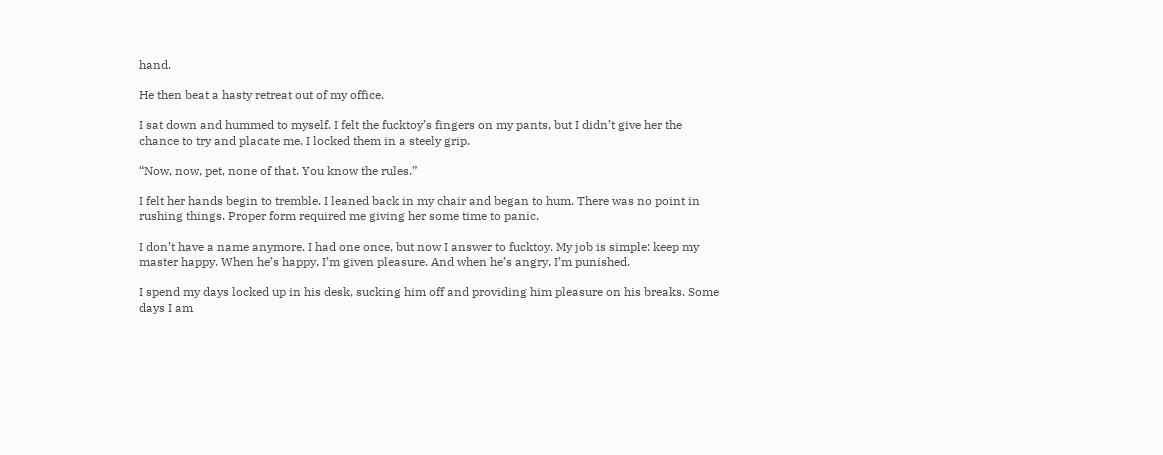hand.

He then beat a hasty retreat out of my office.

I sat down and hummed to myself. I felt the fucktoy’s fingers on my pants, but I didn’t give her the chance to try and placate me. I locked them in a steely grip.

“Now, now, pet, none of that. You know the rules.”

I felt her hands begin to tremble. I leaned back in my chair and began to hum. There was no point in rushing things. Proper form required me giving her some time to panic.

I don’t have a name anymore. I had one once, but now I answer to fucktoy. My job is simple: keep my master happy. When he’s happy, I’m given pleasure. And when he’s angry, I’m punished.

I spend my days locked up in his desk, sucking him off and providing him pleasure on his breaks. Some days I am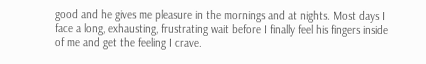good and he gives me pleasure in the mornings and at nights. Most days I face a long, exhausting, frustrating wait before I finally feel his fingers inside of me and get the feeling I crave.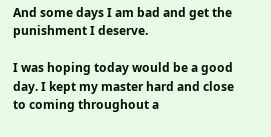And some days I am bad and get the punishment I deserve.

I was hoping today would be a good day. I kept my master hard and close to coming throughout a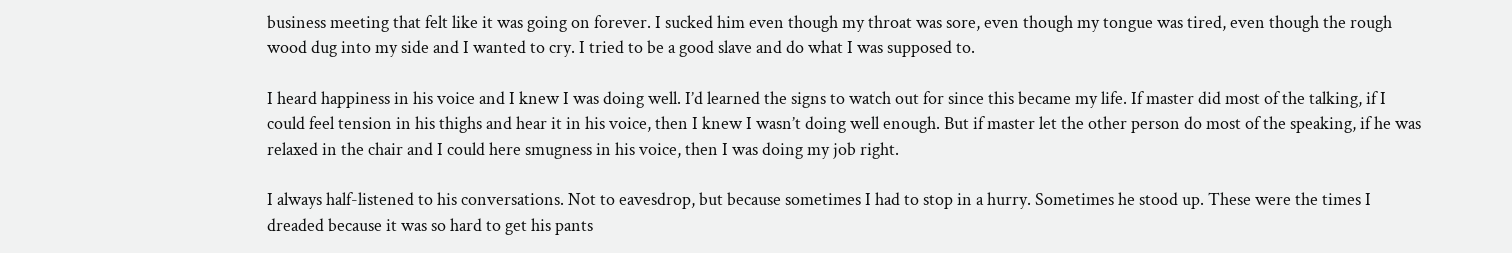business meeting that felt like it was going on forever. I sucked him even though my throat was sore, even though my tongue was tired, even though the rough wood dug into my side and I wanted to cry. I tried to be a good slave and do what I was supposed to.

I heard happiness in his voice and I knew I was doing well. I’d learned the signs to watch out for since this became my life. If master did most of the talking, if I could feel tension in his thighs and hear it in his voice, then I knew I wasn’t doing well enough. But if master let the other person do most of the speaking, if he was relaxed in the chair and I could here smugness in his voice, then I was doing my job right.

I always half-listened to his conversations. Not to eavesdrop, but because sometimes I had to stop in a hurry. Sometimes he stood up. These were the times I dreaded because it was so hard to get his pants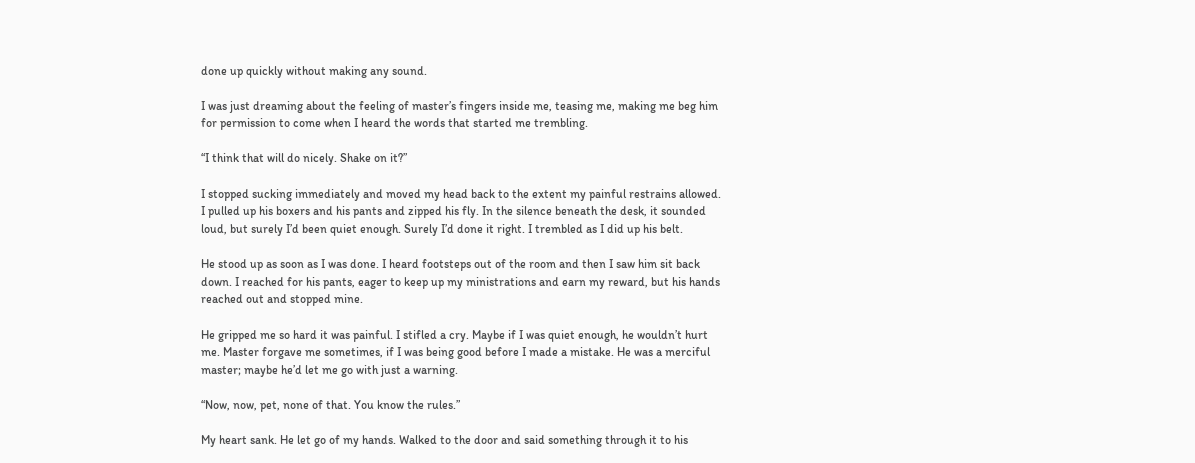done up quickly without making any sound.

I was just dreaming about the feeling of master’s fingers inside me, teasing me, making me beg him for permission to come when I heard the words that started me trembling.

“I think that will do nicely. Shake on it?”

I stopped sucking immediately and moved my head back to the extent my painful restrains allowed. I pulled up his boxers and his pants and zipped his fly. In the silence beneath the desk, it sounded loud, but surely I’d been quiet enough. Surely I’d done it right. I trembled as I did up his belt.

He stood up as soon as I was done. I heard footsteps out of the room and then I saw him sit back down. I reached for his pants, eager to keep up my ministrations and earn my reward, but his hands reached out and stopped mine.

He gripped me so hard it was painful. I stifled a cry. Maybe if I was quiet enough, he wouldn’t hurt me. Master forgave me sometimes, if I was being good before I made a mistake. He was a merciful master; maybe he’d let me go with just a warning.

“Now, now, pet, none of that. You know the rules.”

My heart sank. He let go of my hands. Walked to the door and said something through it to his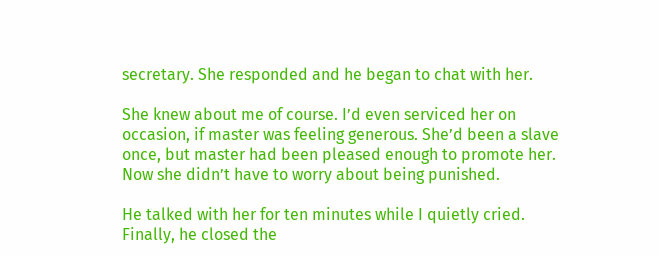secretary. She responded and he began to chat with her.

She knew about me of course. I’d even serviced her on occasion, if master was feeling generous. She’d been a slave once, but master had been pleased enough to promote her. Now she didn’t have to worry about being punished.

He talked with her for ten minutes while I quietly cried. Finally, he closed the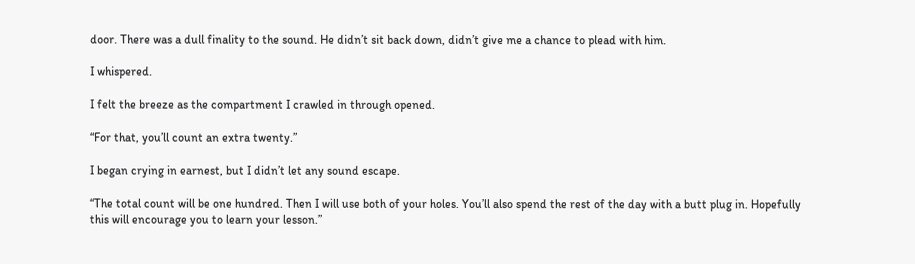door. There was a dull finality to the sound. He didn’t sit back down, didn’t give me a chance to plead with him.

I whispered.

I felt the breeze as the compartment I crawled in through opened.

“For that, you’ll count an extra twenty.”

I began crying in earnest, but I didn’t let any sound escape.

“The total count will be one hundred. Then I will use both of your holes. You’ll also spend the rest of the day with a butt plug in. Hopefully this will encourage you to learn your lesson.”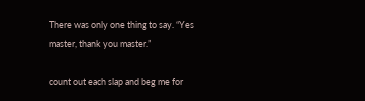There was only one thing to say. “Yes master, thank you master.”

count out each slap and beg me for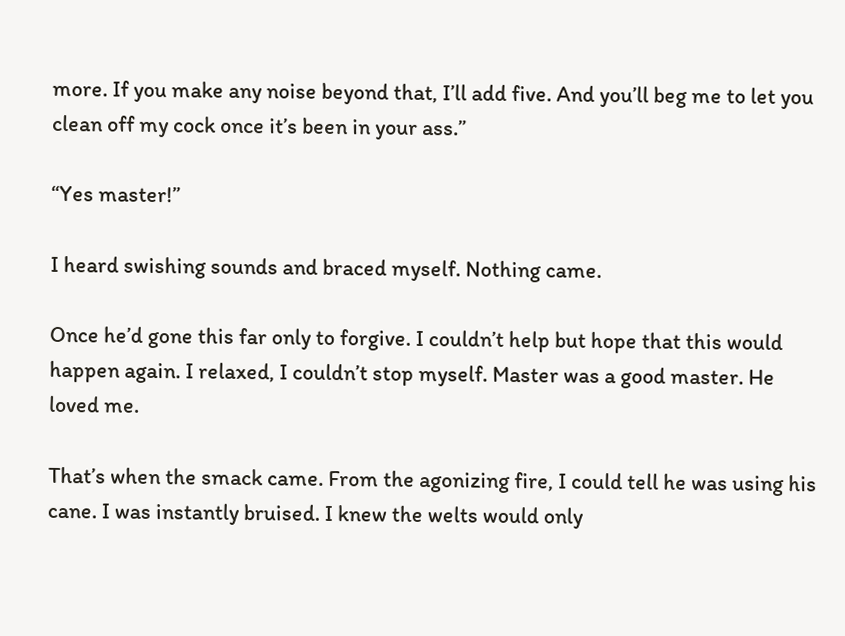more. If you make any noise beyond that, I’ll add five. And you’ll beg me to let you clean off my cock once it’s been in your ass.”

“Yes master!”

I heard swishing sounds and braced myself. Nothing came.

Once he’d gone this far only to forgive. I couldn’t help but hope that this would happen again. I relaxed, I couldn’t stop myself. Master was a good master. He loved me.

That’s when the smack came. From the agonizing fire, I could tell he was using his cane. I was instantly bruised. I knew the welts would only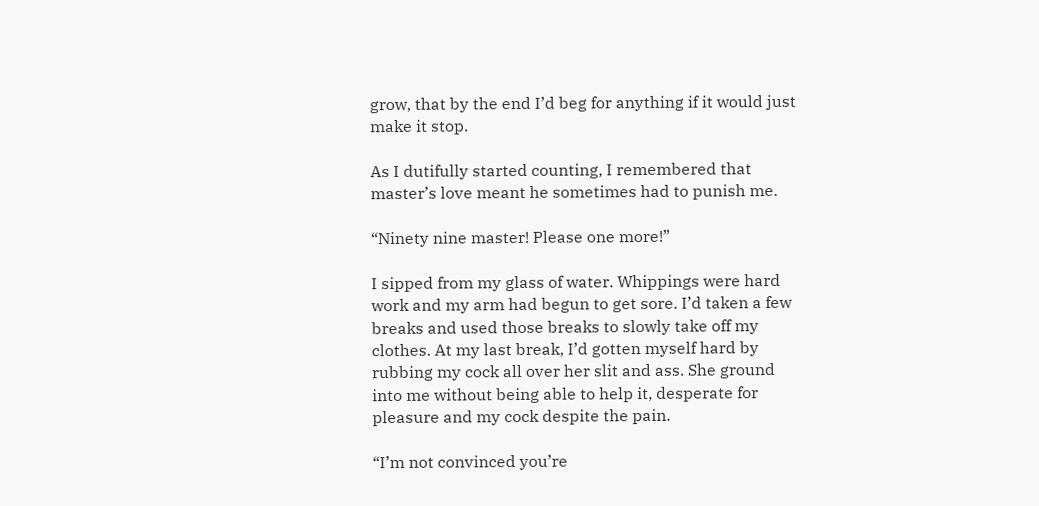grow, that by the end I’d beg for anything if it would just make it stop.

As I dutifully started counting, I remembered that master’s love meant he sometimes had to punish me.

“Ninety nine master! Please one more!”

I sipped from my glass of water. Whippings were hard work and my arm had begun to get sore. I’d taken a few breaks and used those breaks to slowly take off my clothes. At my last break, I’d gotten myself hard by rubbing my cock all over her slit and ass. She ground into me without being able to help it, desperate for pleasure and my cock despite the pain.

“I’m not convinced you’re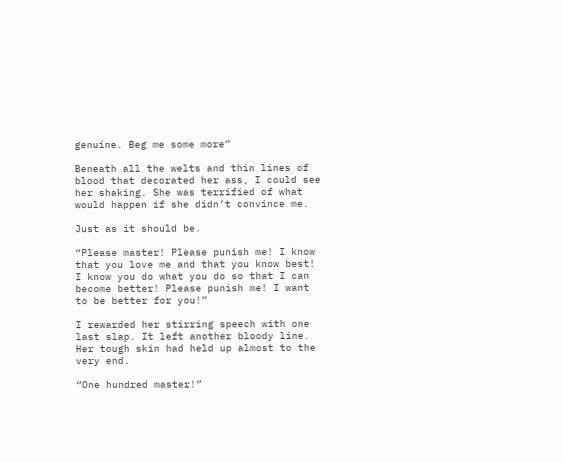genuine. Beg me some more”

Beneath all the welts and thin lines of blood that decorated her ass, I could see her shaking. She was terrified of what would happen if she didn’t convince me.

Just as it should be.

“Please master! Please punish me! I know that you love me and that you know best! I know you do what you do so that I can become better! Please punish me! I want to be better for you!”

I rewarded her stirring speech with one last slap. It left another bloody line. Her tough skin had held up almost to the very end.

“One hundred master!”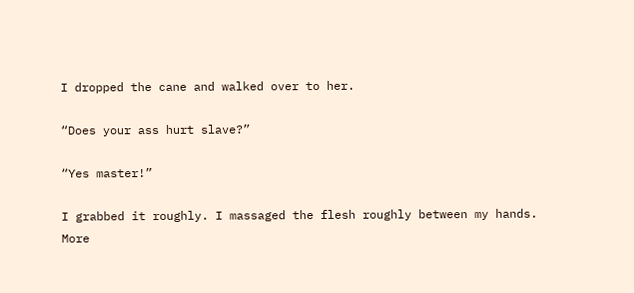I dropped the cane and walked over to her.

“Does your ass hurt slave?”

“Yes master!”

I grabbed it roughly. I massaged the flesh roughly between my hands. More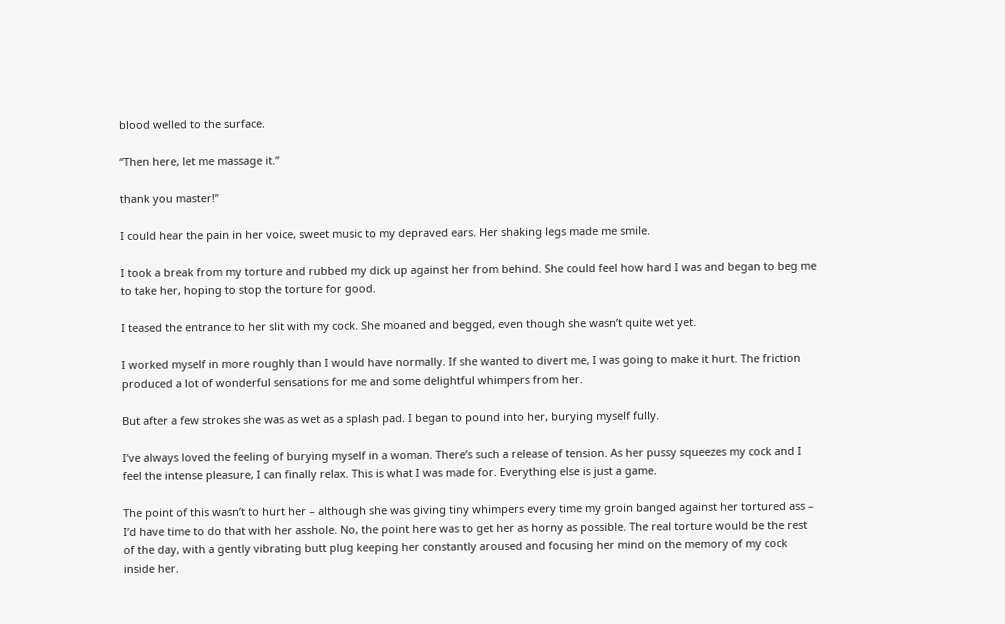blood welled to the surface.

“Then here, let me massage it.”

thank you master!”

I could hear the pain in her voice, sweet music to my depraved ears. Her shaking legs made me smile.

I took a break from my torture and rubbed my dick up against her from behind. She could feel how hard I was and began to beg me to take her, hoping to stop the torture for good.

I teased the entrance to her slit with my cock. She moaned and begged, even though she wasn’t quite wet yet.

I worked myself in more roughly than I would have normally. If she wanted to divert me, I was going to make it hurt. The friction produced a lot of wonderful sensations for me and some delightful whimpers from her.

But after a few strokes she was as wet as a splash pad. I began to pound into her, burying myself fully.

I’ve always loved the feeling of burying myself in a woman. There’s such a release of tension. As her pussy squeezes my cock and I feel the intense pleasure, I can finally relax. This is what I was made for. Everything else is just a game.

The point of this wasn’t to hurt her – although she was giving tiny whimpers every time my groin banged against her tortured ass – I’d have time to do that with her asshole. No, the point here was to get her as horny as possible. The real torture would be the rest of the day, with a gently vibrating butt plug keeping her constantly aroused and focusing her mind on the memory of my cock inside her.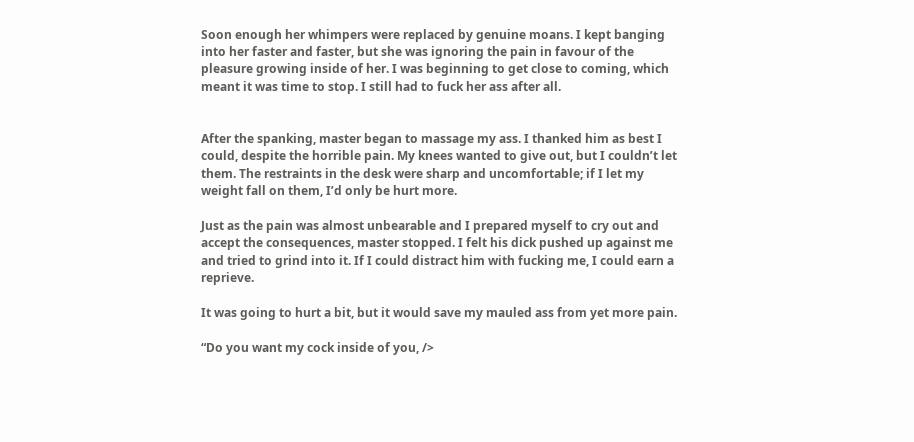Soon enough her whimpers were replaced by genuine moans. I kept banging into her faster and faster, but she was ignoring the pain in favour of the pleasure growing inside of her. I was beginning to get close to coming, which meant it was time to stop. I still had to fuck her ass after all.


After the spanking, master began to massage my ass. I thanked him as best I could, despite the horrible pain. My knees wanted to give out, but I couldn’t let them. The restraints in the desk were sharp and uncomfortable; if I let my weight fall on them, I’d only be hurt more.

Just as the pain was almost unbearable and I prepared myself to cry out and accept the consequences, master stopped. I felt his dick pushed up against me and tried to grind into it. If I could distract him with fucking me, I could earn a reprieve.

It was going to hurt a bit, but it would save my mauled ass from yet more pain.

“Do you want my cock inside of you, />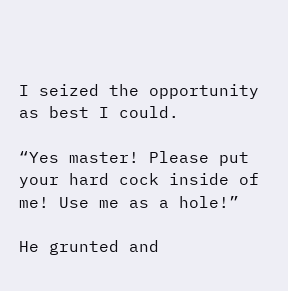I seized the opportunity as best I could.

“Yes master! Please put your hard cock inside of me! Use me as a hole!”

He grunted and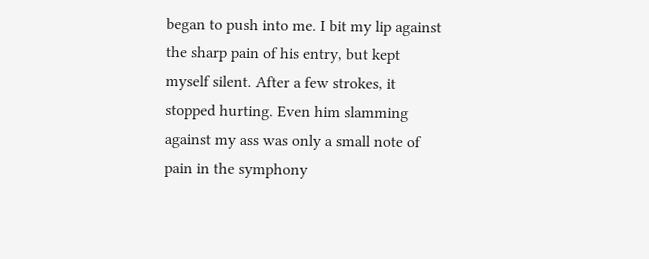began to push into me. I bit my lip against the sharp pain of his entry, but kept myself silent. After a few strokes, it stopped hurting. Even him slamming against my ass was only a small note of pain in the symphony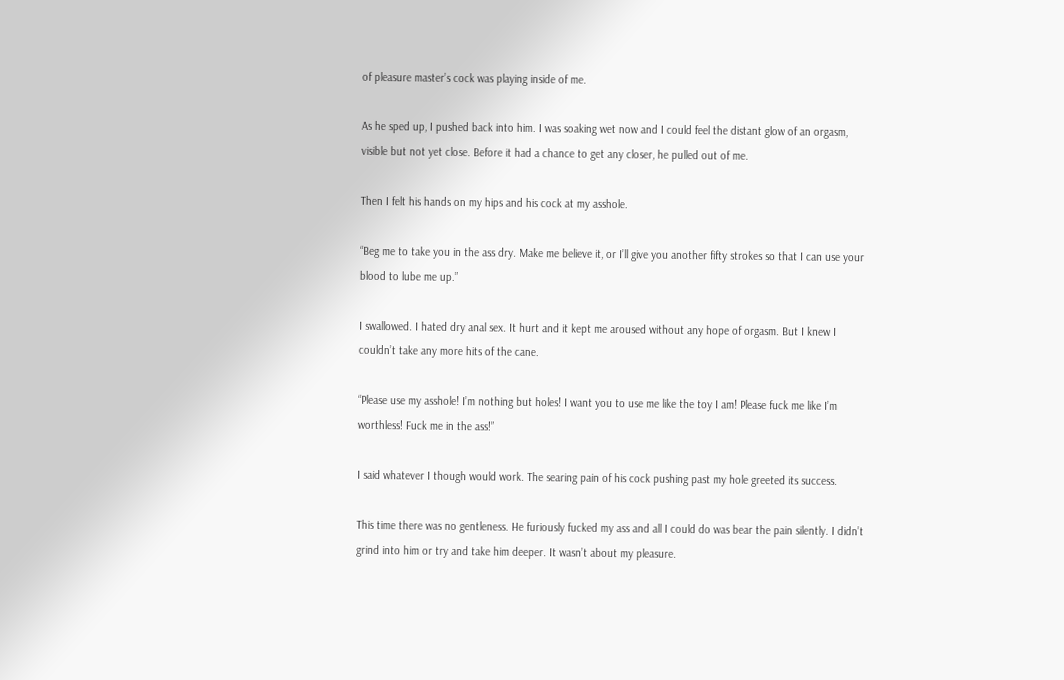of pleasure master’s cock was playing inside of me.

As he sped up, I pushed back into him. I was soaking wet now and I could feel the distant glow of an orgasm, visible but not yet close. Before it had a chance to get any closer, he pulled out of me.

Then I felt his hands on my hips and his cock at my asshole.

“Beg me to take you in the ass dry. Make me believe it, or I’ll give you another fifty strokes so that I can use your blood to lube me up.”

I swallowed. I hated dry anal sex. It hurt and it kept me aroused without any hope of orgasm. But I knew I couldn’t take any more hits of the cane.

“Please use my asshole! I’m nothing but holes! I want you to use me like the toy I am! Please fuck me like I’m worthless! Fuck me in the ass!”

I said whatever I though would work. The searing pain of his cock pushing past my hole greeted its success.

This time there was no gentleness. He furiously fucked my ass and all I could do was bear the pain silently. I didn’t grind into him or try and take him deeper. It wasn’t about my pleasure.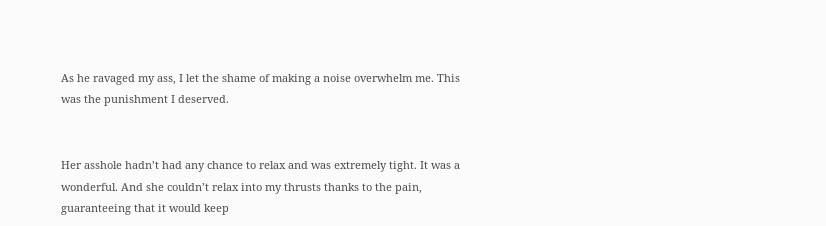As he ravaged my ass, I let the shame of making a noise overwhelm me. This was the punishment I deserved.


Her asshole hadn’t had any chance to relax and was extremely tight. It was a wonderful. And she couldn’t relax into my thrusts thanks to the pain, guaranteeing that it would keep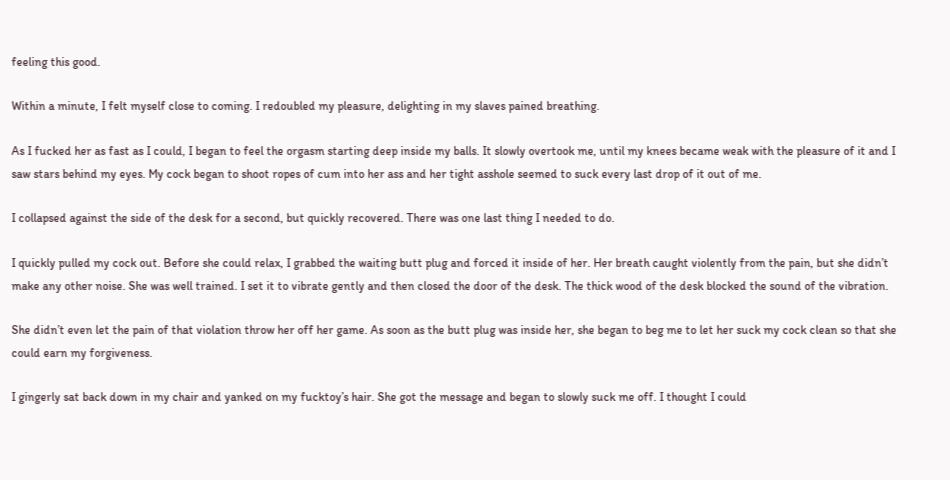feeling this good.

Within a minute, I felt myself close to coming. I redoubled my pleasure, delighting in my slaves pained breathing.

As I fucked her as fast as I could, I began to feel the orgasm starting deep inside my balls. It slowly overtook me, until my knees became weak with the pleasure of it and I saw stars behind my eyes. My cock began to shoot ropes of cum into her ass and her tight asshole seemed to suck every last drop of it out of me.

I collapsed against the side of the desk for a second, but quickly recovered. There was one last thing I needed to do.

I quickly pulled my cock out. Before she could relax, I grabbed the waiting butt plug and forced it inside of her. Her breath caught violently from the pain, but she didn’t make any other noise. She was well trained. I set it to vibrate gently and then closed the door of the desk. The thick wood of the desk blocked the sound of the vibration.

She didn’t even let the pain of that violation throw her off her game. As soon as the butt plug was inside her, she began to beg me to let her suck my cock clean so that she could earn my forgiveness.

I gingerly sat back down in my chair and yanked on my fucktoy’s hair. She got the message and began to slowly suck me off. I thought I could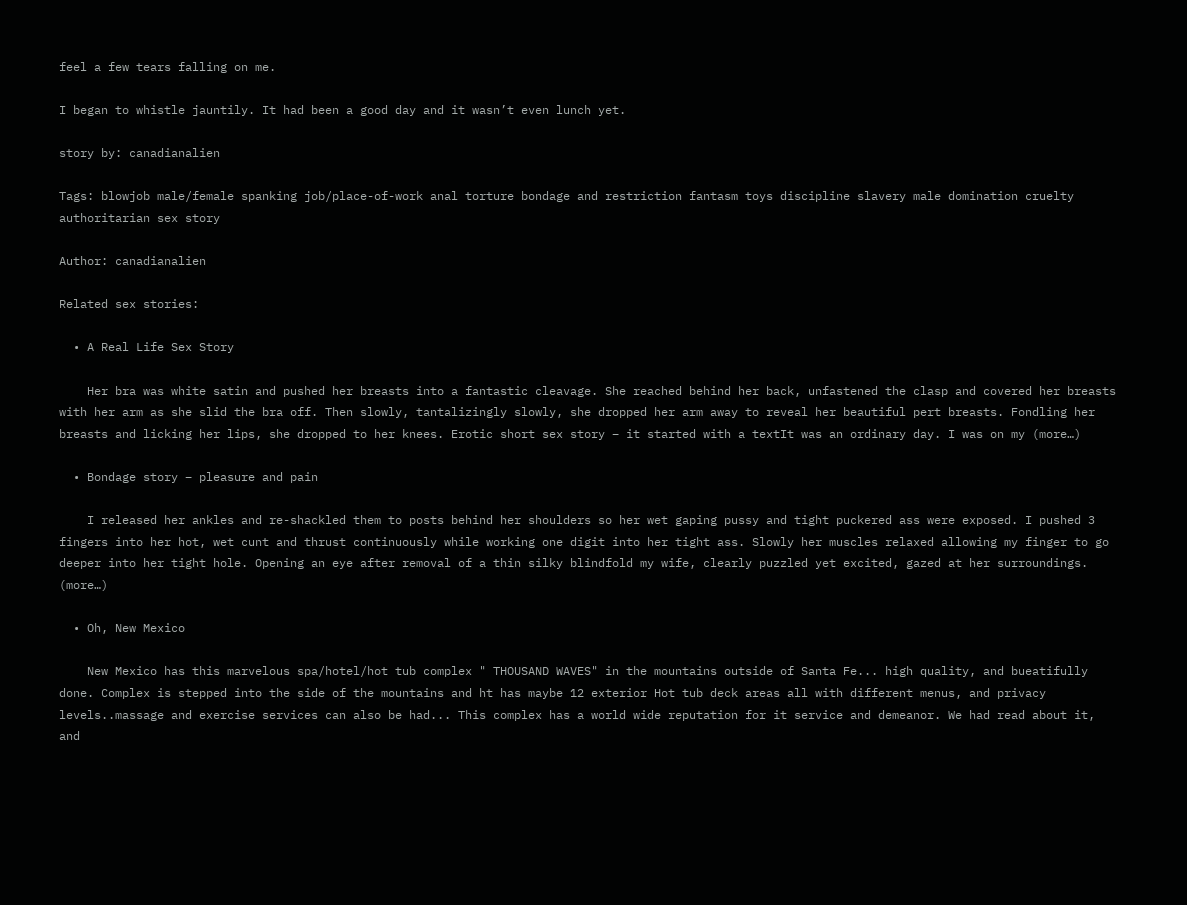feel a few tears falling on me.

I began to whistle jauntily. It had been a good day and it wasn’t even lunch yet.

story by: canadianalien

Tags: blowjob male/female spanking job/place-of-work anal torture bondage and restriction fantasm toys discipline slavery male domination cruelty authoritarian sex story

Author: canadianalien

Related sex stories:

  • A Real Life Sex Story

    Her bra was white satin and pushed her breasts into a fantastic cleavage. She reached behind her back, unfastened the clasp and covered her breasts with her arm as she slid the bra off. Then slowly, tantalizingly slowly, she dropped her arm away to reveal her beautiful pert breasts. Fondling her breasts and licking her lips, she dropped to her knees. Erotic short sex story – it started with a textIt was an ordinary day. I was on my (more…)

  • Bondage story – pleasure and pain

    I released her ankles and re-shackled them to posts behind her shoulders so her wet gaping pussy and tight puckered ass were exposed. I pushed 3 fingers into her hot, wet cunt and thrust continuously while working one digit into her tight ass. Slowly her muscles relaxed allowing my finger to go deeper into her tight hole. Opening an eye after removal of a thin silky blindfold my wife, clearly puzzled yet excited, gazed at her surroundings. (more…)

  • Oh, New Mexico

    New Mexico has this marvelous spa/hotel/hot tub complex " THOUSAND WAVES" in the mountains outside of Santa Fe... high quality, and bueatifully done. Complex is stepped into the side of the mountains and ht has maybe 12 exterior Hot tub deck areas all with different menus, and privacy levels..massage and exercise services can also be had... This complex has a world wide reputation for it service and demeanor. We had read about it, and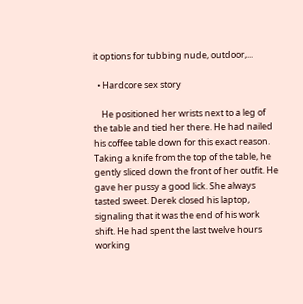it options for tubbing nude, outdoor,...

  • Hardcore sex story

    He positioned her wrists next to a leg of the table and tied her there. He had nailed his coffee table down for this exact reason. Taking a knife from the top of the table, he gently sliced down the front of her outfit. He gave her pussy a good lick. She always tasted sweet. Derek closed his laptop, signaling that it was the end of his work shift. He had spent the last twelve hours working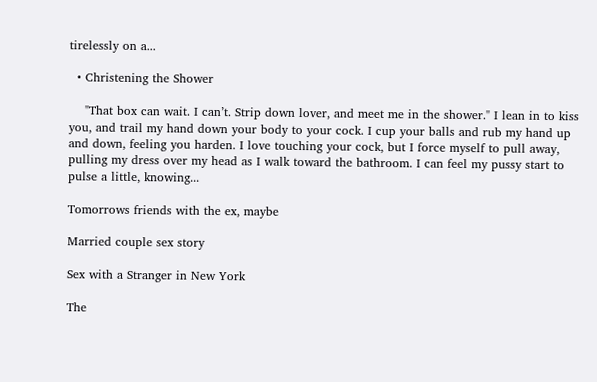tirelessly on a...

  • Christening the Shower

    "That box can wait. I can’t. Strip down lover, and meet me in the shower." I lean in to kiss you, and trail my hand down your body to your cock. I cup your balls and rub my hand up and down, feeling you harden. I love touching your cock, but I force myself to pull away, pulling my dress over my head as I walk toward the bathroom. I can feel my pussy start to pulse a little, knowing...

Tomorrows friends with the ex, maybe

Married couple sex story

Sex with a Stranger in New York

The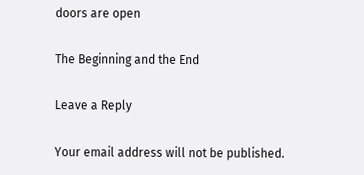doors are open

The Beginning and the End

Leave a Reply

Your email address will not be published.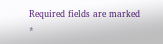Required fields are marked *